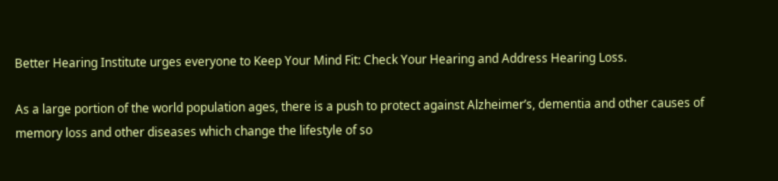Better Hearing Institute urges everyone to Keep Your Mind Fit: Check Your Hearing and Address Hearing Loss.

As a large portion of the world population ages, there is a push to protect against Alzheimer’s, dementia and other causes of memory loss and other diseases which change the lifestyle of so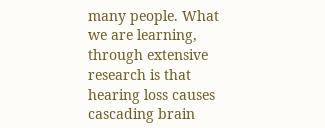many people. What we are learning, through extensive research is that hearing loss causes cascading brain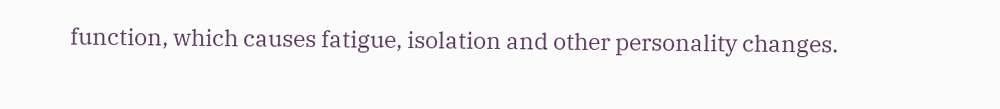function, which causes fatigue, isolation and other personality changes.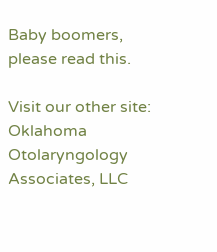Baby boomers, please read this.

Visit our other site: Oklahoma Otolaryngology Associates, LLC